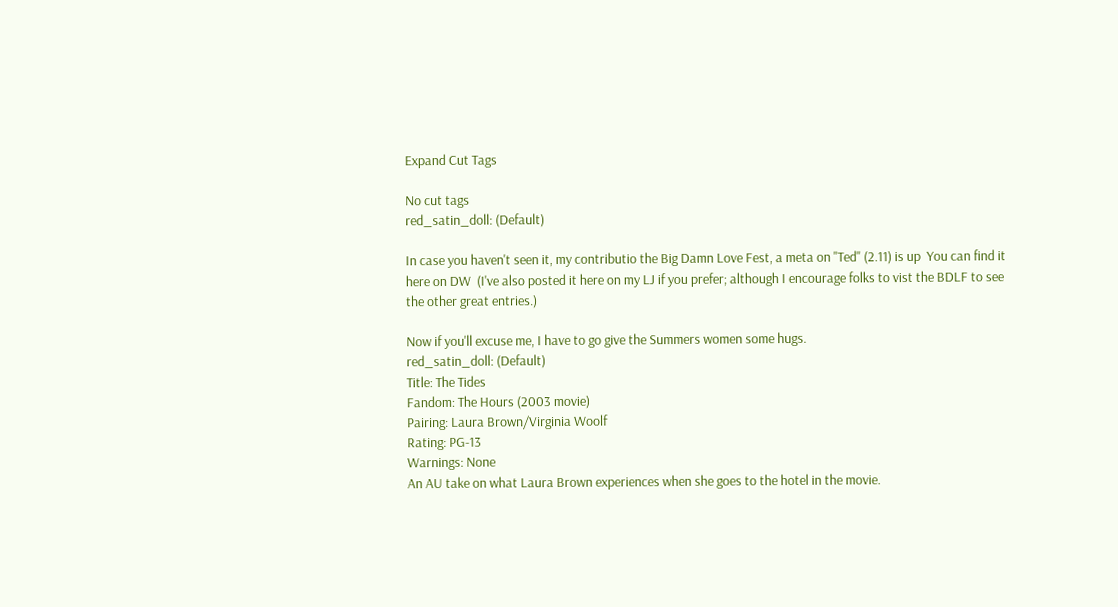Expand Cut Tags

No cut tags
red_satin_doll: (Default)

In case you haven't seen it, my contributio the Big Damn Love Fest, a meta on "Ted" (2.11) is up  You can find it here on DW  (I've also posted it here on my LJ if you prefer; although I encourage folks to vist the BDLF to see the other great entries.)

Now if you'll excuse me, I have to go give the Summers women some hugs.
red_satin_doll: (Default)
Title: The Tides
Fandom: The Hours (2003 movie)
Pairing: Laura Brown/Virginia Woolf
Rating: PG-13
Warnings: None
An AU take on what Laura Brown experiences when she goes to the hotel in the movie.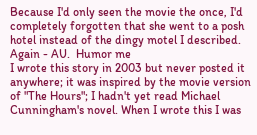Because I'd only seen the movie the once, I'd completely forgotten that she went to a posh hotel instead of the dingy motel I described. Again - AU.  Humor me
I wrote this story in 2003 but never posted it anywhere; it was inspired by the movie version of "The Hours"; I hadn't yet read Michael Cunningham's novel. When I wrote this I was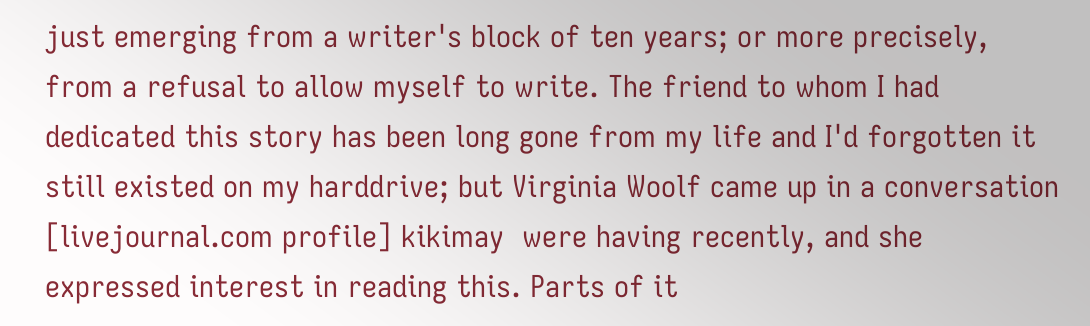just emerging from a writer's block of ten years; or more precisely, from a refusal to allow myself to write. The friend to whom I had dedicated this story has been long gone from my life and I'd forgotten it still existed on my harddrive; but Virginia Woolf came up in a conversation  [livejournal.com profile] kikimay  were having recently, and she expressed interest in reading this. Parts of it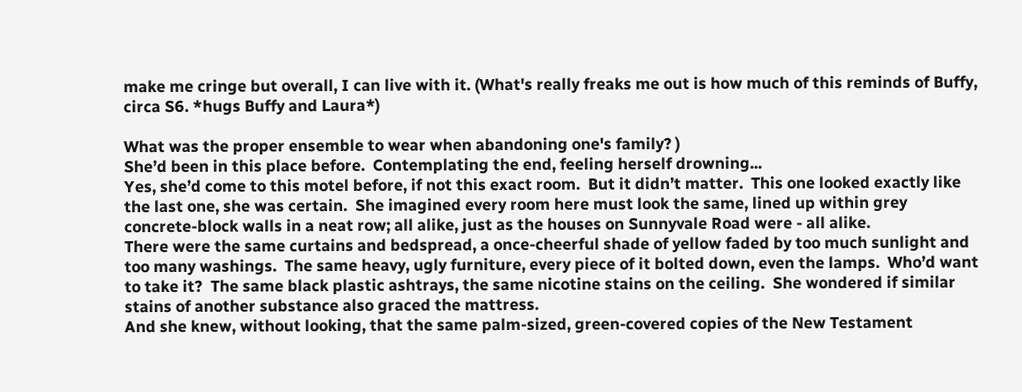make me cringe but overall, I can live with it. (What's really freaks me out is how much of this reminds of Buffy, circa S6. *hugs Buffy and Laura*)

What was the proper ensemble to wear when abandoning one's family? )
She’d been in this place before.  Contemplating the end, feeling herself drowning...
Yes, she’d come to this motel before, if not this exact room.  But it didn’t matter.  This one looked exactly like the last one, she was certain.  She imagined every room here must look the same, lined up within grey concrete-block walls in a neat row; all alike, just as the houses on Sunnyvale Road were - all alike.
There were the same curtains and bedspread, a once-cheerful shade of yellow faded by too much sunlight and too many washings.  The same heavy, ugly furniture, every piece of it bolted down, even the lamps.  Who’d want to take it?  The same black plastic ashtrays, the same nicotine stains on the ceiling.  She wondered if similar stains of another substance also graced the mattress.
And she knew, without looking, that the same palm-sized, green-covered copies of the New Testament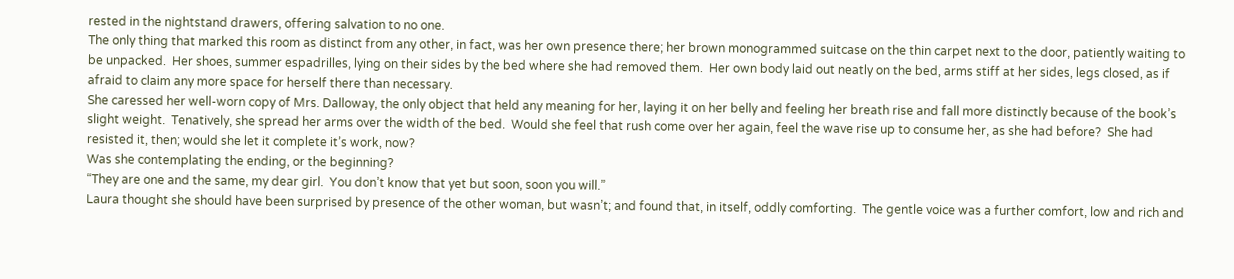rested in the nightstand drawers, offering salvation to no one.
The only thing that marked this room as distinct from any other, in fact, was her own presence there; her brown monogrammed suitcase on the thin carpet next to the door, patiently waiting to be unpacked.  Her shoes, summer espadrilles, lying on their sides by the bed where she had removed them.  Her own body laid out neatly on the bed, arms stiff at her sides, legs closed, as if afraid to claim any more space for herself there than necessary.
She caressed her well-worn copy of Mrs. Dalloway, the only object that held any meaning for her, laying it on her belly and feeling her breath rise and fall more distinctly because of the book’s slight weight.  Tenatively, she spread her arms over the width of the bed.  Would she feel that rush come over her again, feel the wave rise up to consume her, as she had before?  She had resisted it, then; would she let it complete it’s work, now?
Was she contemplating the ending, or the beginning?
“They are one and the same, my dear girl.  You don’t know that yet but soon, soon you will.”
Laura thought she should have been surprised by presence of the other woman, but wasn’t; and found that, in itself, oddly comforting.  The gentle voice was a further comfort, low and rich and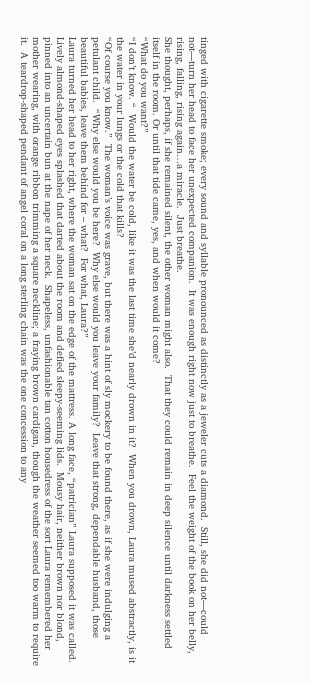tinged with cigarette smoke; every sound and syllable pronounced as distinctly as a jeweler cuts a diamond.  Still, she did not—could not—turn her head to face her unexpected companion.  It was enough right now just to breathe.  Feel the weight of the book on her belly, rising, falling, rising again…a miracle.  Just breathe.
She thought, perhaps, if she remained silent, the other woman might also.  That they could remain in deep silence until darkness settled itself in the room. Or until that tide came, yes, and when would it come?
“What do you want?”
“I don’t know. “  Would the water be cold, like it was the last time she’d nearly drown in it?  When you drown, Laura mused abstractly, is it the water in your lungs or the cold that kills?
“Of course you know.”  The woman’s voice was grave, but there was a hint of sly mockery to be found there, as if she were indulging a petulant child.  “Why else would you be here?  Why else would you leave your family?  Leave that strong, dependable husband, those beautiful babies, leave them behind for – what?  For what, Laura?”
Laura turned her head to her right, where the woman sat on the edge of the mattress. A long face, “patrician” Laura supposed it was called. Lively almond-shaped eyes splashed that darted about the room and defied sleepy-seeming lids.  Mousy hair, neither brown nor blond, pinned into an uncertain bun at the nape of her neck.  Shapeless, unfashionable tan cotton housedress of the sort Laura remembered her mother wearing, with orange ribbon trimming a square neckline; a fraying brown cardigan, though the weather seemed too warm to require it.  A teardrop-shaped pendant of angel coral on a long sterling chain was the one concession to any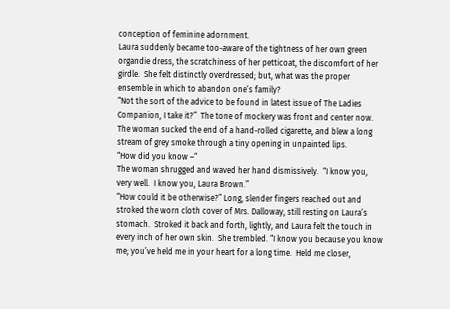conception of feminine adornment.
Laura suddenly became too-aware of the tightness of her own green organdie dress, the scratchiness of her petticoat, the discomfort of her girdle.  She felt distinctly overdressed; but, what was the proper ensemble in which to abandon one’s family?
“Not the sort of the advice to be found in latest issue of The Ladies Companion, I take it?”  The tone of mockery was front and center now.  The woman sucked the end of a hand-rolled cigarette, and blew a long stream of grey smoke through a tiny opening in unpainted lips.
“How did you know –“
The woman shrugged and waved her hand dismissively.  “I know you, very well.  I know you, Laura Brown.”
“How could it be otherwise?” Long, slender fingers reached out and stroked the worn cloth cover of Mrs. Dalloway, still resting on Laura’s stomach.  Stroked it back and forth, lightly, and Laura felt the touch in every inch of her own skin.  She trembled. “I know you because you know me; you’ve held me in your heart for a long time.  Held me closer,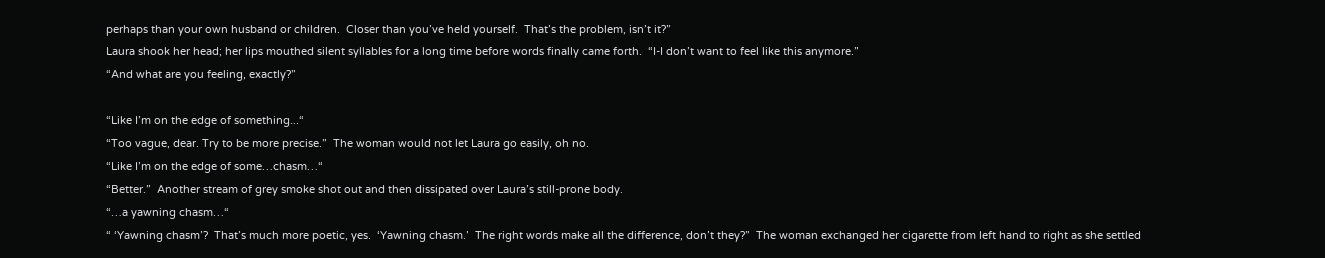perhaps than your own husband or children.  Closer than you’ve held yourself.  That’s the problem, isn’t it?”
Laura shook her head; her lips mouthed silent syllables for a long time before words finally came forth.  “I-I don’t want to feel like this anymore.”
“And what are you feeling, exactly?”

“Like I’m on the edge of something...“
“Too vague, dear. Try to be more precise.”  The woman would not let Laura go easily, oh no.
“Like I’m on the edge of some…chasm…“
“Better.”  Another stream of grey smoke shot out and then dissipated over Laura’s still-prone body.
“…a yawning chasm…“
“ ‘Yawning chasm’?  That’s much more poetic, yes.  ‘Yawning chasm.’  The right words make all the difference, don’t they?”  The woman exchanged her cigarette from left hand to right as she settled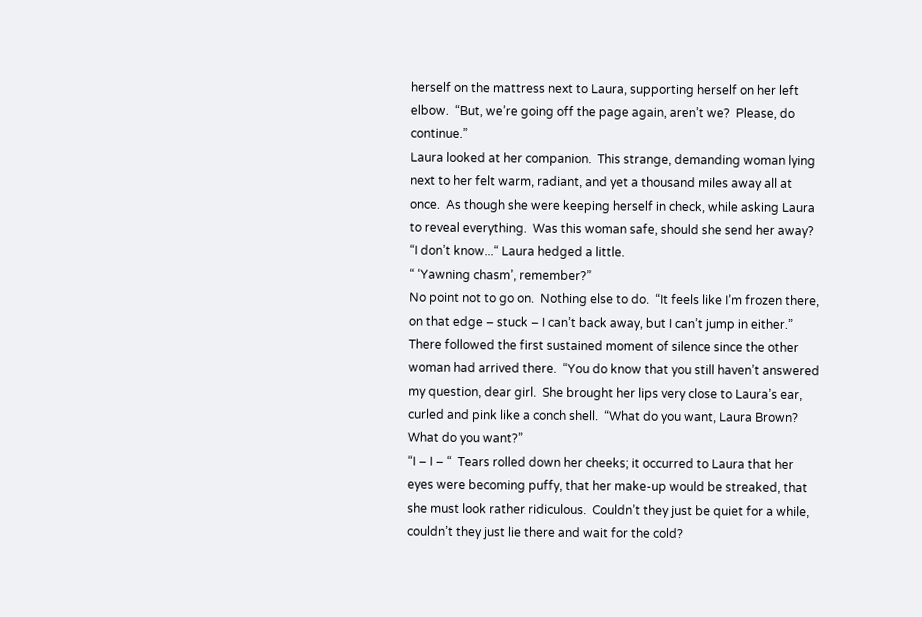herself on the mattress next to Laura, supporting herself on her left elbow.  “But, we’re going off the page again, aren’t we?  Please, do continue.”
Laura looked at her companion.  This strange, demanding woman lying next to her felt warm, radiant, and yet a thousand miles away all at once.  As though she were keeping herself in check, while asking Laura to reveal everything.  Was this woman safe, should she send her away? “I don’t know...“ Laura hedged a little.
“ ‘Yawning chasm’, remember?”
No point not to go on.  Nothing else to do.  “It feels like I’m frozen there, on that edge – stuck – I can’t back away, but I can’t jump in either.”
There followed the first sustained moment of silence since the other woman had arrived there.  “You do know that you still haven’t answered my question, dear girl.  She brought her lips very close to Laura’s ear, curled and pink like a conch shell.  “What do you want, Laura Brown?  What do you want?”
“I – I – “  Tears rolled down her cheeks; it occurred to Laura that her eyes were becoming puffy, that her make-up would be streaked, that she must look rather ridiculous.  Couldn’t they just be quiet for a while, couldn’t they just lie there and wait for the cold?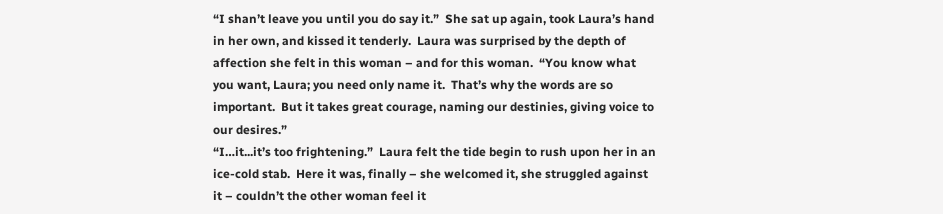“I shan’t leave you until you do say it.”  She sat up again, took Laura’s hand in her own, and kissed it tenderly.  Laura was surprised by the depth of affection she felt in this woman – and for this woman.  “You know what you want, Laura; you need only name it.  That’s why the words are so important.  But it takes great courage, naming our destinies, giving voice to our desires.”
“I…it...it’s too frightening.”  Laura felt the tide begin to rush upon her in an ice-cold stab.  Here it was, finally – she welcomed it, she struggled against it – couldn’t the other woman feel it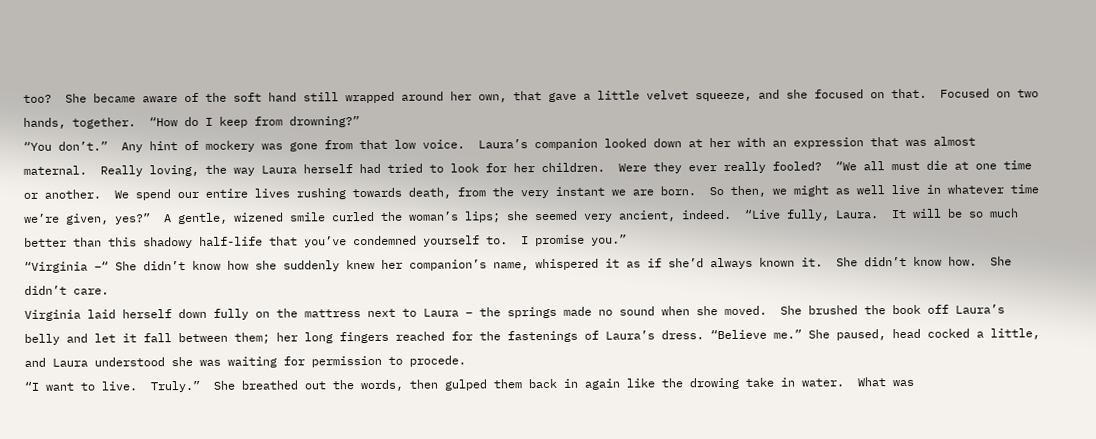too?  She became aware of the soft hand still wrapped around her own, that gave a little velvet squeeze, and she focused on that.  Focused on two hands, together.  “How do I keep from drowning?”
“You don’t.”  Any hint of mockery was gone from that low voice.  Laura’s companion looked down at her with an expression that was almost maternal.  Really loving, the way Laura herself had tried to look for her children.  Were they ever really fooled?  “We all must die at one time or another.  We spend our entire lives rushing towards death, from the very instant we are born.  So then, we might as well live in whatever time we’re given, yes?”  A gentle, wizened smile curled the woman’s lips; she seemed very ancient, indeed.  “Live fully, Laura.  It will be so much better than this shadowy half-life that you’ve condemned yourself to.  I promise you.”
“Virginia –“ She didn’t know how she suddenly knew her companion’s name, whispered it as if she’d always known it.  She didn’t know how.  She didn’t care.
Virginia laid herself down fully on the mattress next to Laura – the springs made no sound when she moved.  She brushed the book off Laura’s belly and let it fall between them; her long fingers reached for the fastenings of Laura’s dress. “Believe me.” She paused, head cocked a little, and Laura understood she was waiting for permission to procede.
“I want to live.  Truly.”  She breathed out the words, then gulped them back in again like the drowing take in water.  What was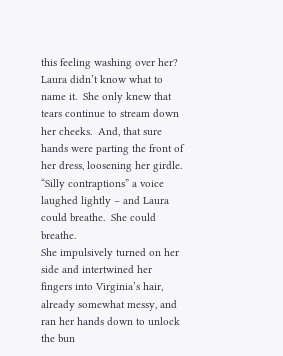this feeling washing over her?  Laura didn’t know what to name it.  She only knew that tears continue to stream down her cheeks.  And, that sure hands were parting the front of her dress, loosening her girdle.
“Silly contraptions” a voice laughed lightly – and Laura could breathe.  She could breathe.
She impulsively turned on her side and intertwined her fingers into Virginia’s hair, already somewhat messy, and ran her hands down to unlock the bun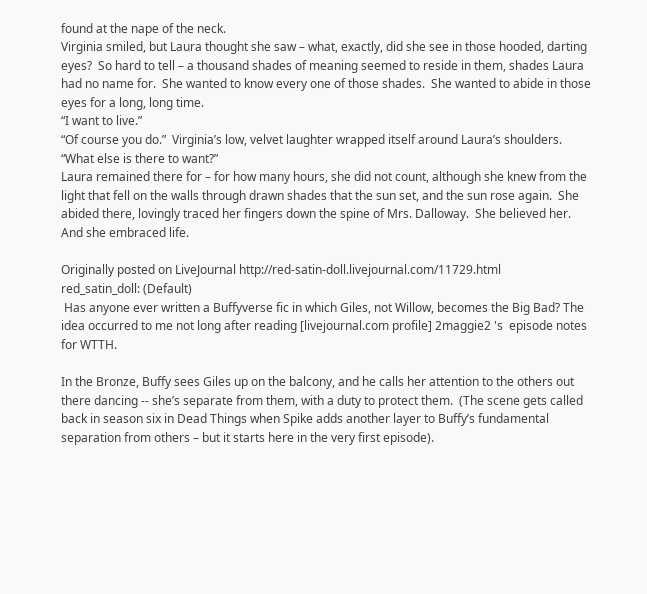found at the nape of the neck.
Virginia smiled, but Laura thought she saw – what, exactly, did she see in those hooded, darting eyes?  So hard to tell – a thousand shades of meaning seemed to reside in them, shades Laura had no name for.  She wanted to know every one of those shades.  She wanted to abide in those eyes for a long, long time.
“I want to live.”
“Of course you do.”  Virginia’s low, velvet laughter wrapped itself around Laura’s shoulders.  “What else is there to want?”
Laura remained there for – for how many hours, she did not count, although she knew from the light that fell on the walls through drawn shades that the sun set, and the sun rose again.  She abided there, lovingly traced her fingers down the spine of Mrs. Dalloway.  She believed her.  And she embraced life.

Originally posted on LiveJournal http://red-satin-doll.livejournal.com/11729.html
red_satin_doll: (Default)
 Has anyone ever written a Buffyverse fic in which Giles, not Willow, becomes the Big Bad? The idea occurred to me not long after reading [livejournal.com profile] 2maggie2 's  episode notes for WTTH.

In the Bronze, Buffy sees Giles up on the balcony, and he calls her attention to the others out there dancing -- she’s separate from them, with a duty to protect them.  (The scene gets called back in season six in Dead Things when Spike adds another layer to Buffy’s fundamental separation from others – but it starts here in the very first episode).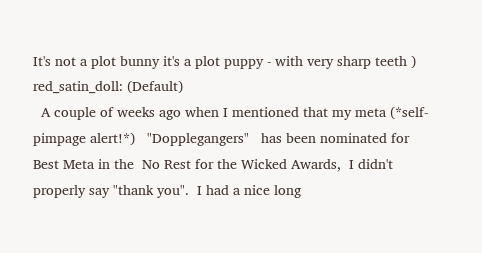It's not a plot bunny it's a plot puppy - with very sharp teeth )
red_satin_doll: (Default)
  A couple of weeks ago when I mentioned that my meta (*self-pimpage alert!*)   "Dopplegangers"   has been nominated for Best Meta in the  No Rest for the Wicked Awards,  I didn't properly say "thank you".  I had a nice long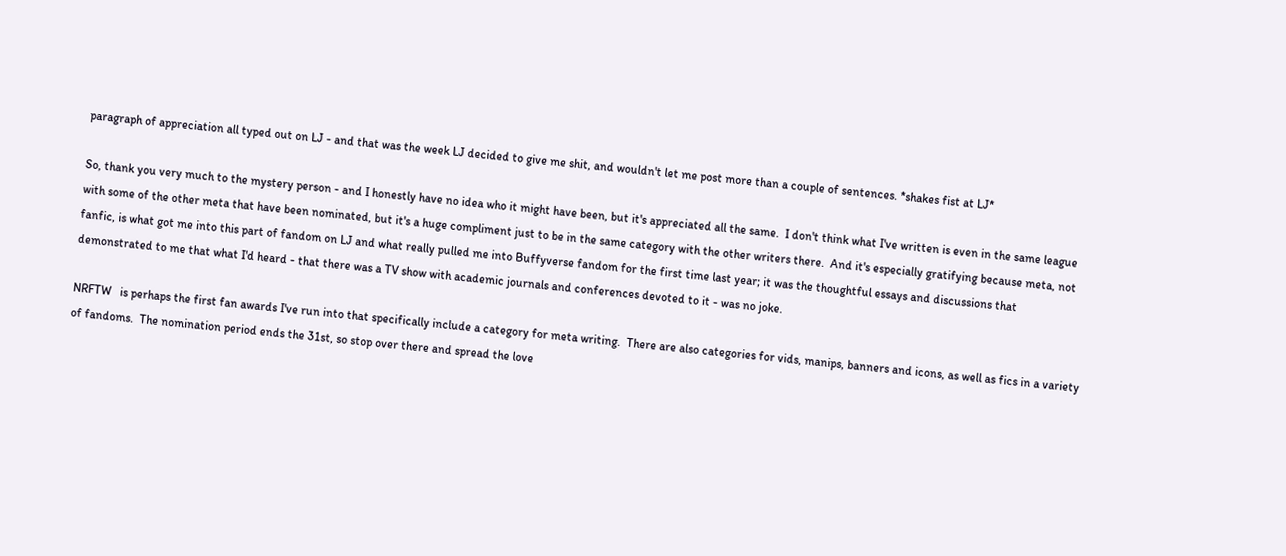paragraph of appreciation all typed out on LJ - and that was the week LJ decided to give me shit, and wouldn't let me post more than a couple of sentences. *shakes fist at LJ*

So, thank you very much to the mystery person - and I honestly have no idea who it might have been, but it's appreciated all the same.  I don't think what I've written is even in the same league with some of the other meta that have been nominated, but it's a huge compliment just to be in the same category with the other writers there.  And it's especially gratifying because meta, not fanfic, is what got me into this part of fandom on LJ and what really pulled me into Buffyverse fandom for the first time last year; it was the thoughtful essays and discussions that demonstrated to me that what I'd heard - that there was a TV show with academic journals and conferences devoted to it - was no joke.

NRFTW   is perhaps the first fan awards I've run into that specifically include a category for meta writing.  There are also categories for vids, manips, banners and icons, as well as fics in a variety of fandoms.  The nomination period ends the 31st, so stop over there and spread the love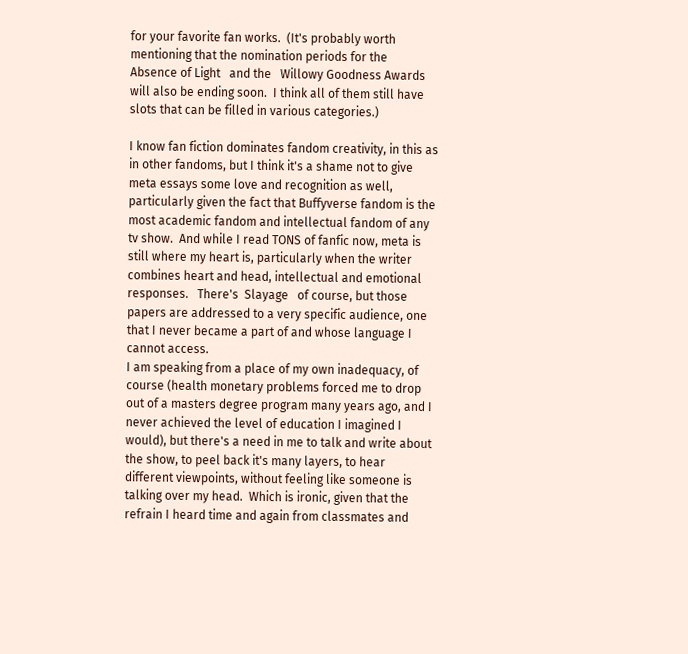for your favorite fan works.  (It's probably worth mentioning that the nomination periods for the  Absence of Light   and the   Willowy Goodness Awards   will also be ending soon.  I think all of them still have slots that can be filled in various categories.)

I know fan fiction dominates fandom creativity, in this as in other fandoms, but I think it's a shame not to give meta essays some love and recognition as well, particularly given the fact that Buffyverse fandom is the most academic fandom and intellectual fandom of any tv show.  And while I read TONS of fanfic now, meta is still where my heart is, particularly when the writer combines heart and head, intellectual and emotional responses.   There's  Slayage   of course, but those papers are addressed to a very specific audience, one that I never became a part of and whose language I cannot access.
I am speaking from a place of my own inadequacy, of course (health monetary problems forced me to drop out of a masters degree program many years ago, and I never achieved the level of education I imagined I would), but there's a need in me to talk and write about the show, to peel back it's many layers, to hear different viewpoints, without feeling like someone is talking over my head.  Which is ironic, given that the refrain I heard time and again from classmates and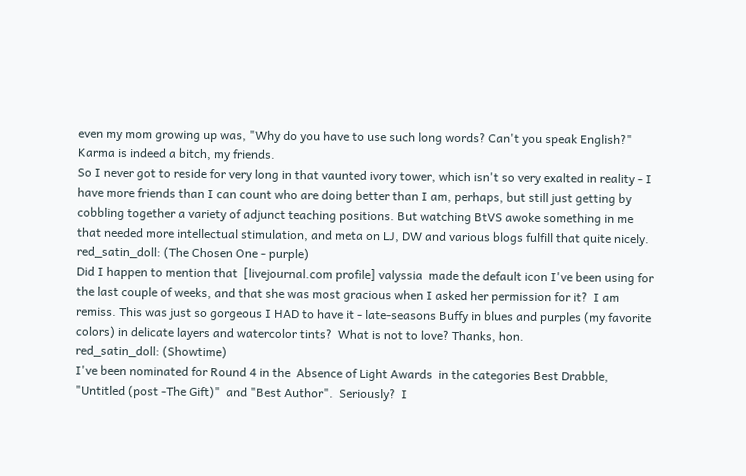even my mom growing up was, "Why do you have to use such long words? Can't you speak English?"
Karma is indeed a bitch, my friends.
So I never got to reside for very long in that vaunted ivory tower, which isn't so very exalted in reality - I have more friends than I can count who are doing better than I am, perhaps, but still just getting by cobbling together a variety of adjunct teaching positions. But watching BtVS awoke something in me that needed more intellectual stimulation, and meta on LJ, DW and various blogs fulfill that quite nicely.
red_satin_doll: (The Chosen One - purple)
Did I happen to mention that  [livejournal.com profile] valyssia  made the default icon I've been using for the last couple of weeks, and that she was most gracious when I asked her permission for it?  I am remiss. This was just so gorgeous I HAD to have it - late-seasons Buffy in blues and purples (my favorite colors) in delicate layers and watercolor tints?  What is not to love? Thanks, hon.
red_satin_doll: (Showtime)
I've been nominated for Round 4 in the  Absence of Light Awards  in the categories Best Drabble,    "Untitled (post -The Gift)"  and "Best Author".  Seriously?  I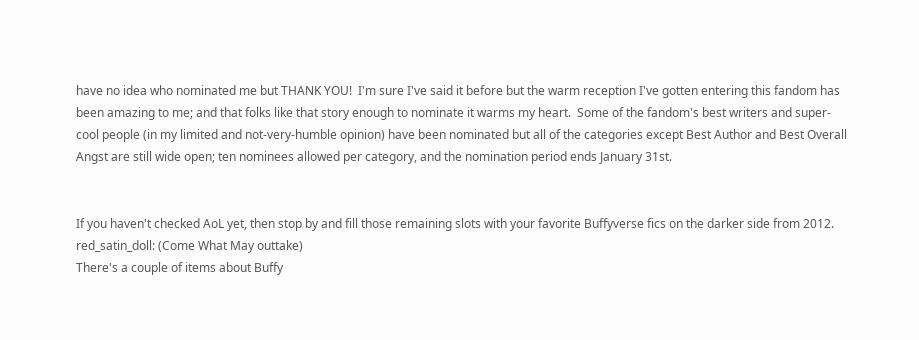have no idea who nominated me but THANK YOU!  I'm sure I've said it before but the warm reception I've gotten entering this fandom has been amazing to me; and that folks like that story enough to nominate it warms my heart.  Some of the fandom's best writers and super-cool people (in my limited and not-very-humble opinion) have been nominated but all of the categories except Best Author and Best Overall Angst are still wide open; ten nominees allowed per category, and the nomination period ends January 31st.


If you haven't checked AoL yet, then stop by and fill those remaining slots with your favorite Buffyverse fics on the darker side from 2012.
red_satin_doll: (Come What May outtake)
There's a couple of items about Buffy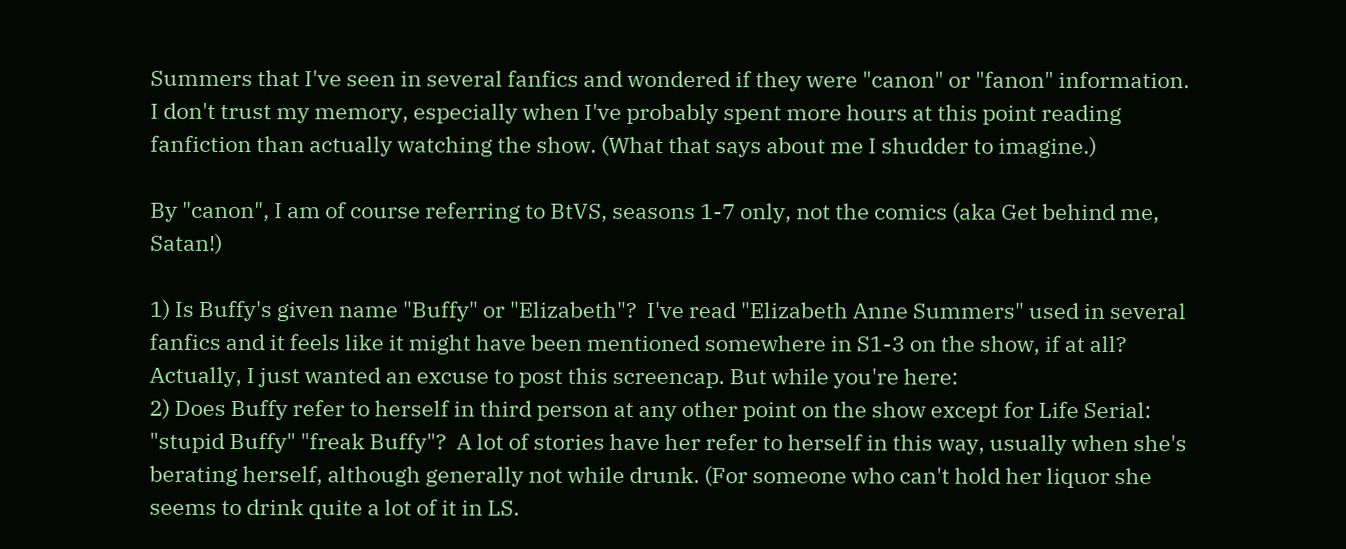Summers that I've seen in several fanfics and wondered if they were "canon" or "fanon" information. I don't trust my memory, especially when I've probably spent more hours at this point reading fanfiction than actually watching the show. (What that says about me I shudder to imagine.)

By "canon", I am of course referring to BtVS, seasons 1-7 only, not the comics (aka Get behind me, Satan!)

1) Is Buffy's given name "Buffy" or "Elizabeth"?  I've read "Elizabeth Anne Summers" used in several fanfics and it feels like it might have been mentioned somewhere in S1-3 on the show, if at all?
Actually, I just wanted an excuse to post this screencap. But while you're here:
2) Does Buffy refer to herself in third person at any other point on the show except for Life Serial: "stupid Buffy" "freak Buffy"?  A lot of stories have her refer to herself in this way, usually when she's berating herself, although generally not while drunk. (For someone who can't hold her liquor she seems to drink quite a lot of it in LS.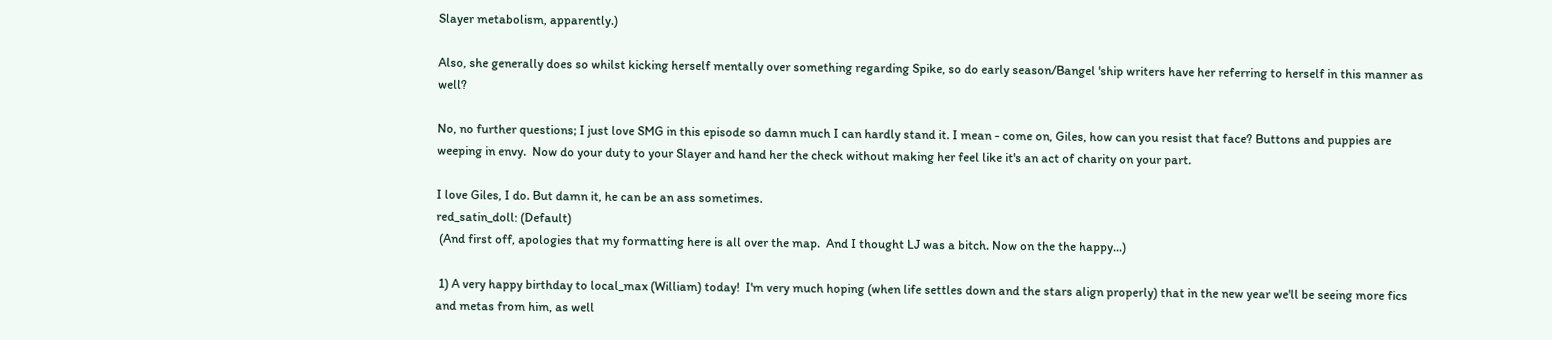Slayer metabolism, apparently.)

Also, she generally does so whilst kicking herself mentally over something regarding Spike, so do early season/Bangel 'ship writers have her referring to herself in this manner as well?

No, no further questions; I just love SMG in this episode so damn much I can hardly stand it. I mean - come on, Giles, how can you resist that face? Buttons and puppies are weeping in envy.  Now do your duty to your Slayer and hand her the check without making her feel like it's an act of charity on your part.

I love Giles, I do. But damn it, he can be an ass sometimes.
red_satin_doll: (Default)
 (And first off, apologies that my formatting here is all over the map.  And I thought LJ was a bitch. Now on the the happy...)

 1) A very happy birthday to local_max (William) today!  I'm very much hoping (when life settles down and the stars align properly) that in the new year we'll be seeing more fics and metas from him, as well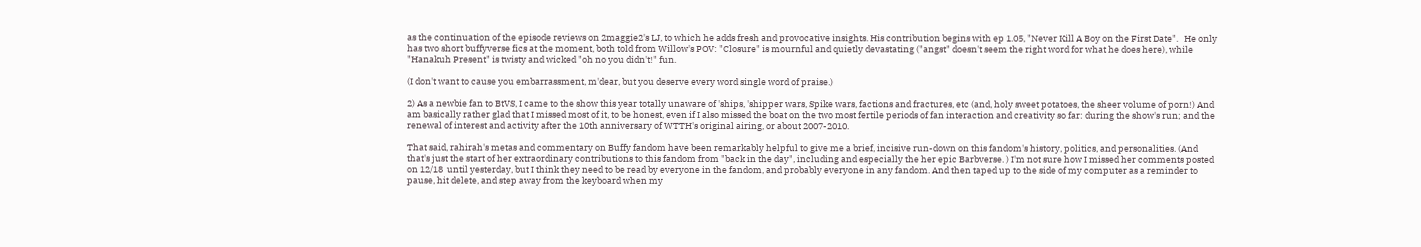as the continuation of the episode reviews on 2maggie2's LJ, to which he adds fresh and provocative insights. His contribution begins with ep 1.05, "Never Kill A Boy on the First Date".   He only has two short buffyverse fics at the moment, both told from Willow's POV: "Closure" is mournful and quietly devastating ("angst" doesn't seem the right word for what he does here), while "Hanakuh Present" is twisty and wicked "oh no you didn't!" fun.

(I don't want to cause you embarrassment, m'dear, but you deserve every word single word of praise.)

2) As a newbie fan to BtVS, I came to the show this year totally unaware of 'ships, 'shipper wars, Spike wars, factions and fractures, etc (and, holy sweet potatoes, the sheer volume of porn!) And am basically rather glad that I missed most of it, to be honest, even if I also missed the boat on the two most fertile periods of fan interaction and creativity so far: during the show's run; and the renewal of interest and activity after the 10th anniversary of WTTH's original airing, or about 2007-2010.

That said, rahirah's metas and commentary on Buffy fandom have been remarkably helpful to give me a brief, incisive run-down on this fandom's history, politics, and personalities. (And that's just the start of her extraordinary contributions to this fandom from "back in the day", including and especially the her epic Barbverse. ) I'm not sure how I missed her comments posted on 12/18  until yesterday, but I think they need to be read by everyone in the fandom, and probably everyone in any fandom. And then taped up to the side of my computer as a reminder to pause, hit delete, and step away from the keyboard when my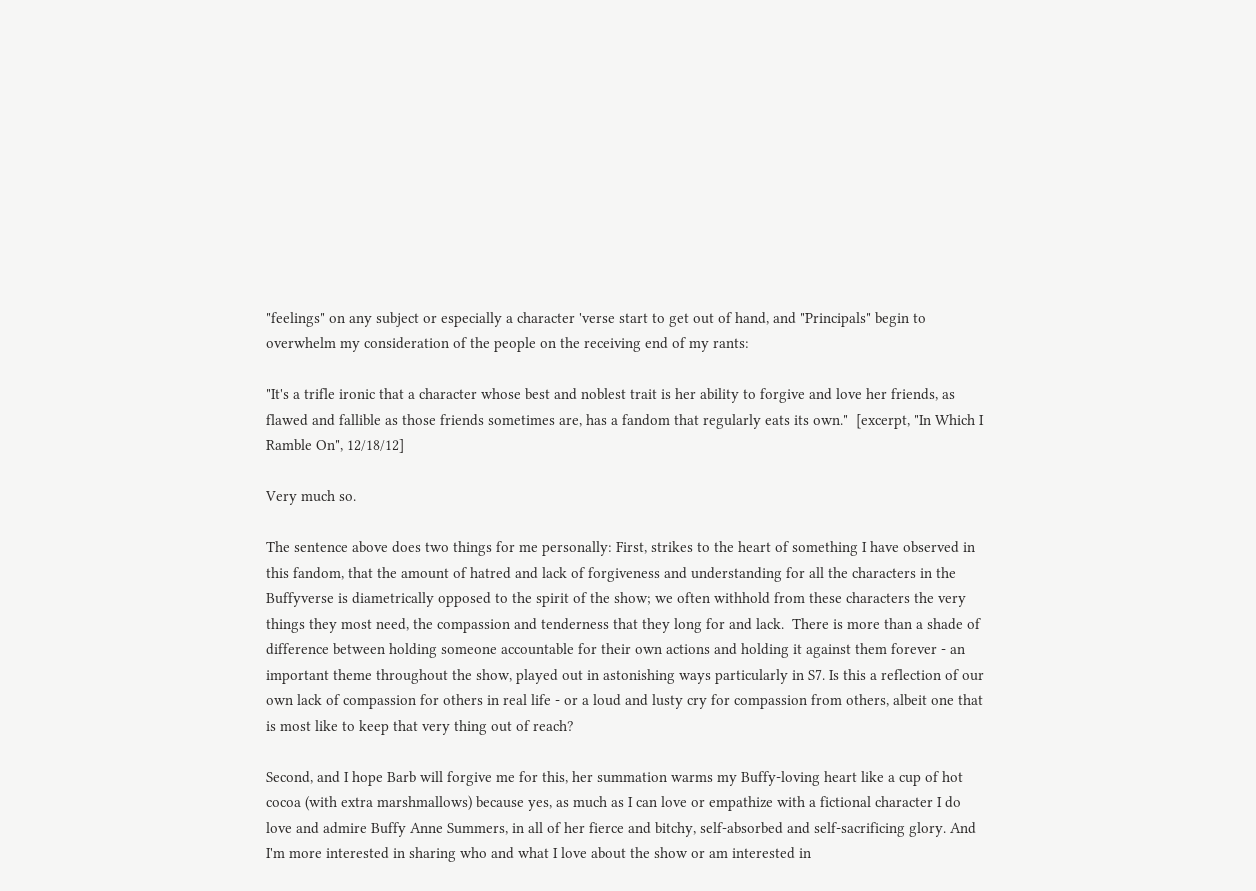"feelings" on any subject or especially a character 'verse start to get out of hand, and "Principals" begin to overwhelm my consideration of the people on the receiving end of my rants:

"It's a trifle ironic that a character whose best and noblest trait is her ability to forgive and love her friends, as flawed and fallible as those friends sometimes are, has a fandom that regularly eats its own."  [excerpt, "In Which I Ramble On", 12/18/12]

Very much so.

The sentence above does two things for me personally: First, strikes to the heart of something I have observed in this fandom, that the amount of hatred and lack of forgiveness and understanding for all the characters in the Buffyverse is diametrically opposed to the spirit of the show; we often withhold from these characters the very things they most need, the compassion and tenderness that they long for and lack.  There is more than a shade of difference between holding someone accountable for their own actions and holding it against them forever - an important theme throughout the show, played out in astonishing ways particularly in S7. Is this a reflection of our own lack of compassion for others in real life - or a loud and lusty cry for compassion from others, albeit one that is most like to keep that very thing out of reach?

Second, and I hope Barb will forgive me for this, her summation warms my Buffy-loving heart like a cup of hot cocoa (with extra marshmallows) because yes, as much as I can love or empathize with a fictional character I do love and admire Buffy Anne Summers, in all of her fierce and bitchy, self-absorbed and self-sacrificing glory. And I'm more interested in sharing who and what I love about the show or am interested in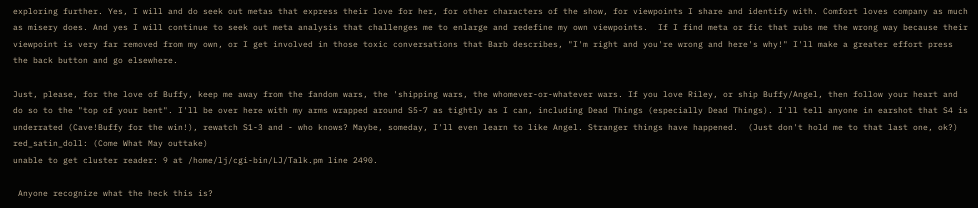exploring further. Yes, I will and do seek out metas that express their love for her, for other characters of the show, for viewpoints I share and identify with. Comfort loves company as much as misery does. And yes I will continue to seek out meta analysis that challenges me to enlarge and redefine my own viewpoints.  If I find meta or fic that rubs me the wrong way because their viewpoint is very far removed from my own, or I get involved in those toxic conversations that Barb describes, "I'm right and you're wrong and here's why!" I'll make a greater effort press the back button and go elsewhere.

Just, please, for the love of Buffy, keep me away from the fandom wars, the 'shipping wars, the whomever-or-whatever wars. If you love Riley, or ship Buffy/Angel, then follow your heart and do so to the "top of your bent". I'll be over here with my arms wrapped around S5-7 as tightly as I can, including Dead Things (especially Dead Things). I'll tell anyone in earshot that S4 is underrated (Cave!Buffy for the win!), rewatch S1-3 and - who knows? Maybe, someday, I'll even learn to like Angel. Stranger things have happened.  (Just don't hold me to that last one, ok?)
red_satin_doll: (Come What May outtake)
unable to get cluster reader: 9 at /home/lj/cgi-bin/LJ/Talk.pm line 2490.

 Anyone recognize what the heck this is?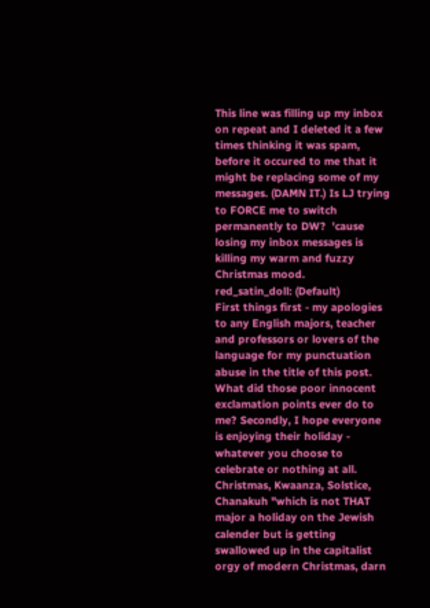This line was filling up my inbox on repeat and I deleted it a few times thinking it was spam, before it occured to me that it might be replacing some of my messages. (DAMN IT.) Is LJ trying to FORCE me to switch permanently to DW?  'cause losing my inbox messages is killing my warm and fuzzy Christmas mood.
red_satin_doll: (Default)
First things first - my apologies to any English majors, teacher and professors or lovers of the language for my punctuation abuse in the title of this post. What did those poor innocent exclamation points ever do to me? Secondly, I hope everyone is enjoying their holiday - whatever you choose to celebrate or nothing at all. Christmas, Kwaanza, Solstice, Chanakuh "which is not THAT major a holiday on the Jewish calender but is getting swallowed up in the capitalist orgy of modern Christmas, darn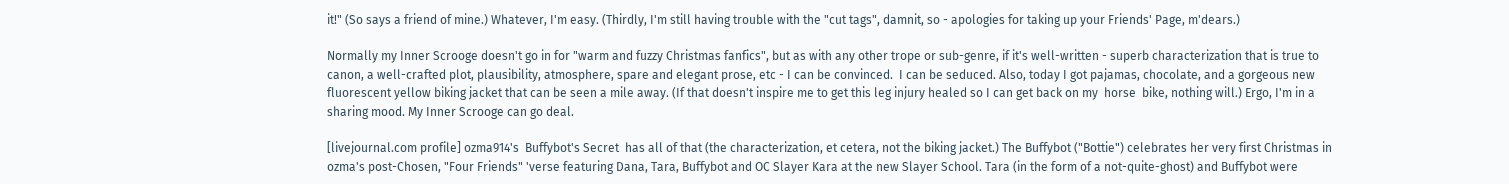it!" (So says a friend of mine.) Whatever, I'm easy. (Thirdly, I'm still having trouble with the "cut tags", damnit, so - apologies for taking up your Friends' Page, m'dears.)

Normally my Inner Scrooge doesn't go in for "warm and fuzzy Christmas fanfics", but as with any other trope or sub-genre, if it's well-written - superb characterization that is true to canon, a well-crafted plot, plausibility, atmosphere, spare and elegant prose, etc - I can be convinced.  I can be seduced. Also, today I got pajamas, chocolate, and a gorgeous new fluorescent yellow biking jacket that can be seen a mile away. (If that doesn't inspire me to get this leg injury healed so I can get back on my  horse  bike, nothing will.) Ergo, I'm in a sharing mood. My Inner Scrooge can go deal.

[livejournal.com profile] ozma914's  Buffybot's Secret  has all of that (the characterization, et cetera, not the biking jacket.) The Buffybot ("Bottie") celebrates her very first Christmas in ozma's post-Chosen, "Four Friends" 'verse featuring Dana, Tara, Buffybot and OC Slayer Kara at the new Slayer School. Tara (in the form of a not-quite-ghost) and Buffybot were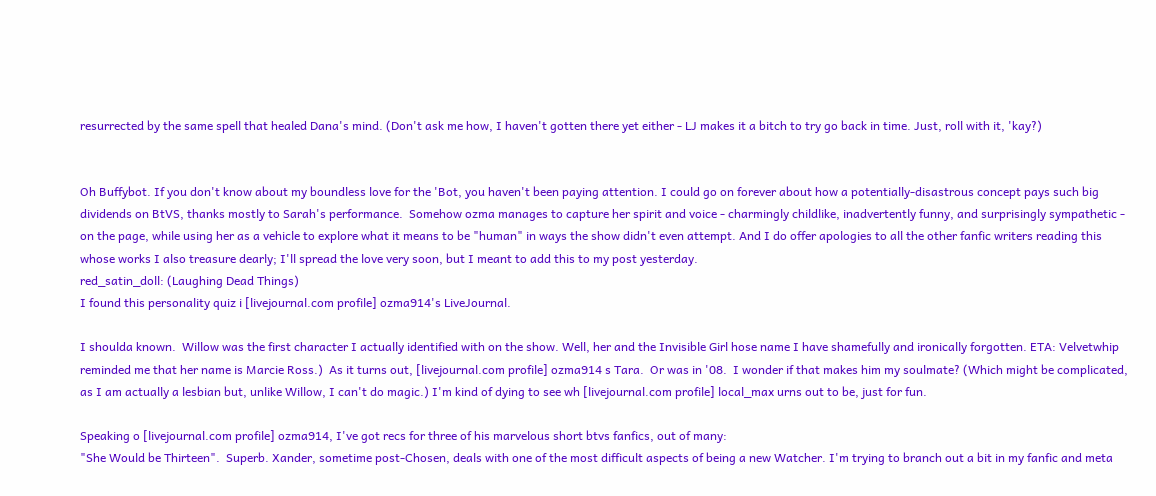resurrected by the same spell that healed Dana's mind. (Don't ask me how, I haven't gotten there yet either - LJ makes it a bitch to try go back in time. Just, roll with it, 'kay?)


Oh Buffybot. If you don't know about my boundless love for the 'Bot, you haven't been paying attention. I could go on forever about how a potentially-disastrous concept pays such big dividends on BtVS, thanks mostly to Sarah's performance.  Somehow ozma manages to capture her spirit and voice - charmingly childlike, inadvertently funny, and surprisingly sympathetic - on the page, while using her as a vehicle to explore what it means to be "human" in ways the show didn't even attempt. And I do offer apologies to all the other fanfic writers reading this whose works I also treasure dearly; I'll spread the love very soon, but I meant to add this to my post yesterday.
red_satin_doll: (Laughing Dead Things)
I found this personality quiz i [livejournal.com profile] ozma914's LiveJournal.

I shoulda known.  Willow was the first character I actually identified with on the show. Well, her and the Invisible Girl hose name I have shamefully and ironically forgotten. ETA: Velvetwhip reminded me that her name is Marcie Ross.)  As it turns out, [livejournal.com profile] ozma914 s Tara.  Or was in '08.  I wonder if that makes him my soulmate? (Which might be complicated, as I am actually a lesbian but, unlike Willow, I can't do magic.) I'm kind of dying to see wh [livejournal.com profile] local_max urns out to be, just for fun.

Speaking o [livejournal.com profile] ozma914, I've got recs for three of his marvelous short btvs fanfics, out of many:
"She Would be Thirteen".  Superb. Xander, sometime post-Chosen, deals with one of the most difficult aspects of being a new Watcher. I'm trying to branch out a bit in my fanfic and meta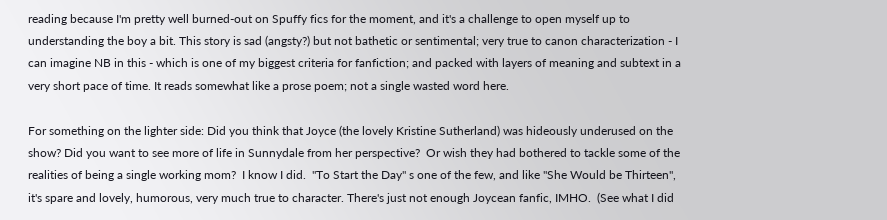reading because I'm pretty well burned-out on Spuffy fics for the moment, and it's a challenge to open myself up to understanding the boy a bit. This story is sad (angsty?) but not bathetic or sentimental; very true to canon characterization - I can imagine NB in this - which is one of my biggest criteria for fanfiction; and packed with layers of meaning and subtext in a very short pace of time. It reads somewhat like a prose poem; not a single wasted word here.

For something on the lighter side: Did you think that Joyce (the lovely Kristine Sutherland) was hideously underused on the show? Did you want to see more of life in Sunnydale from her perspective?  Or wish they had bothered to tackle some of the realities of being a single working mom?  I know I did.  "To Start the Day" s one of the few, and like "She Would be Thirteen", it's spare and lovely, humorous, very much true to character. There's just not enough Joycean fanfic, IMHO.  (See what I did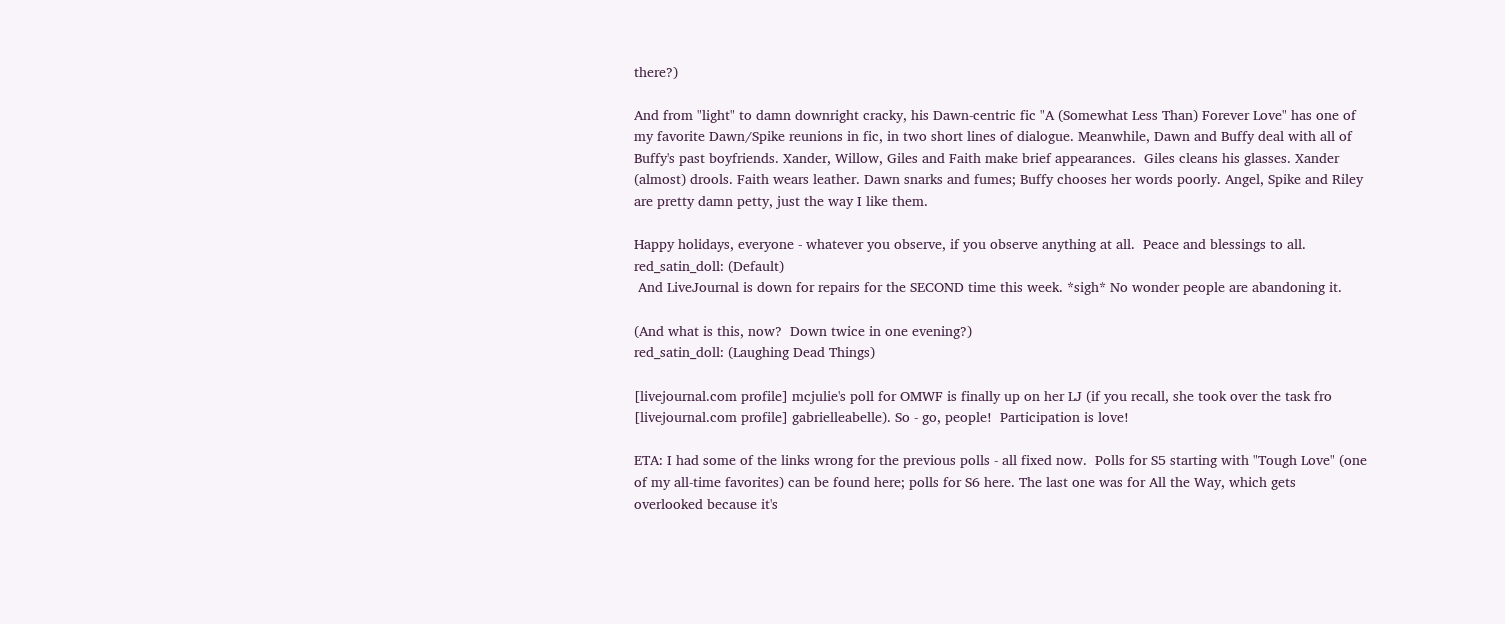there?)

And from "light" to damn downright cracky, his Dawn-centric fic "A (Somewhat Less Than) Forever Love" has one of my favorite Dawn/Spike reunions in fic, in two short lines of dialogue. Meanwhile, Dawn and Buffy deal with all of Buffy's past boyfriends. Xander, Willow, Giles and Faith make brief appearances.  Giles cleans his glasses. Xander (almost) drools. Faith wears leather. Dawn snarks and fumes; Buffy chooses her words poorly. Angel, Spike and Riley are pretty damn petty, just the way I like them.

Happy holidays, everyone - whatever you observe, if you observe anything at all.  Peace and blessings to all.
red_satin_doll: (Default)
 And LiveJournal is down for repairs for the SECOND time this week. *sigh* No wonder people are abandoning it.

(And what is this, now?  Down twice in one evening?)
red_satin_doll: (Laughing Dead Things)

[livejournal.com profile] mcjulie's poll for OMWF is finally up on her LJ (if you recall, she took over the task fro [livejournal.com profile] gabrielleabelle). So - go, people!  Participation is love!

ETA: I had some of the links wrong for the previous polls - all fixed now.  Polls for S5 starting with "Tough Love" (one of my all-time favorites) can be found here; polls for S6 here. The last one was for All the Way, which gets overlooked because it's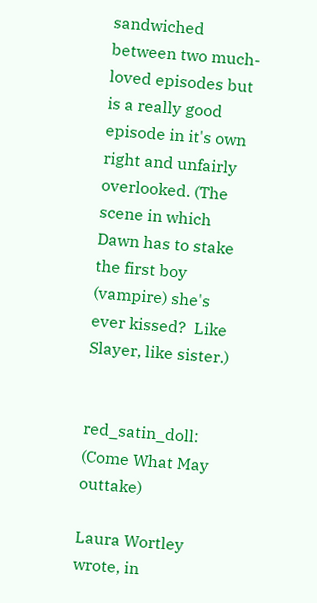sandwiched between two much-loved episodes but is a really good episode in it's own right and unfairly overlooked. (The scene in which Dawn has to stake the first boy (vampire) she's ever kissed?  Like Slayer, like sister.)


red_satin_doll: (Come What May outtake)

Laura Wortley wrote, in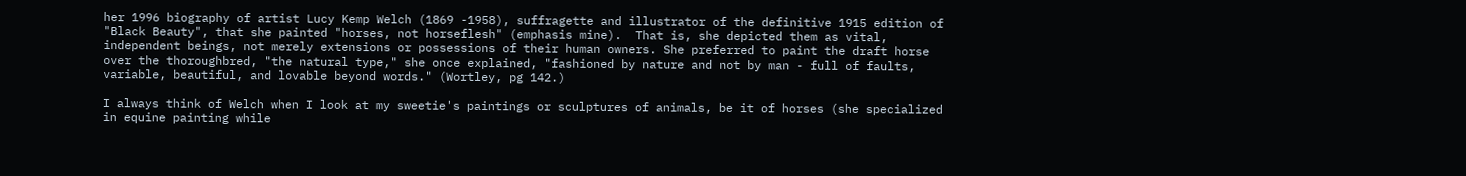her 1996 biography of artist Lucy Kemp Welch (1869 -1958), suffragette and illustrator of the definitive 1915 edition of "Black Beauty", that she painted "horses, not horseflesh" (emphasis mine).  That is, she depicted them as vital, independent beings, not merely extensions or possessions of their human owners. She preferred to paint the draft horse over the thoroughbred, "the natural type," she once explained, "fashioned by nature and not by man - full of faults, variable, beautiful, and lovable beyond words." (Wortley, pg 142.)

I always think of Welch when I look at my sweetie's paintings or sculptures of animals, be it of horses (she specialized in equine painting while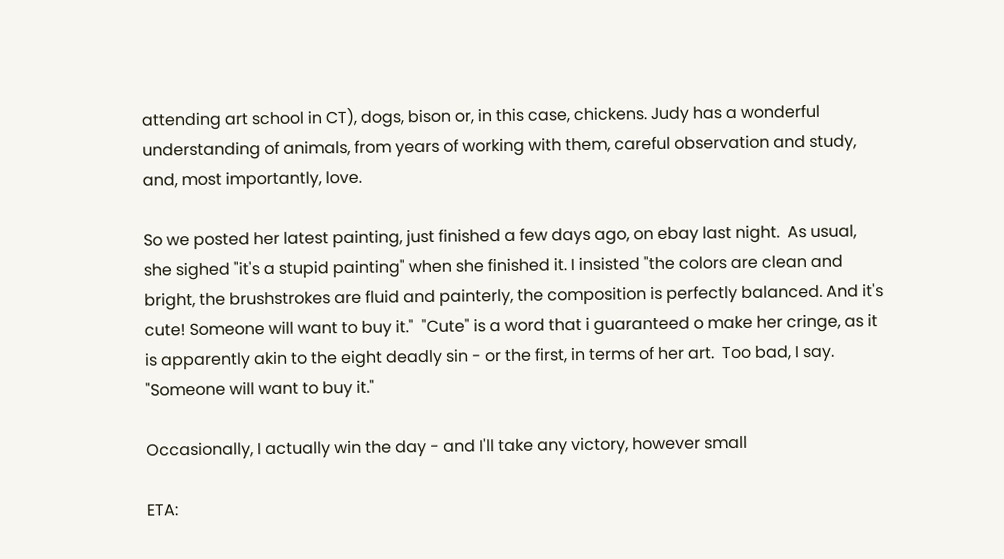attending art school in CT), dogs, bison or, in this case, chickens. Judy has a wonderful understanding of animals, from years of working with them, careful observation and study, and, most importantly, love.

So we posted her latest painting, just finished a few days ago, on ebay last night.  As usual, she sighed "it's a stupid painting" when she finished it. I insisted "the colors are clean and bright, the brushstrokes are fluid and painterly, the composition is perfectly balanced. And it's cute! Someone will want to buy it."  "Cute" is a word that i guaranteed o make her cringe, as it is apparently akin to the eight deadly sin - or the first, in terms of her art.  Too bad, I say. "Someone will want to buy it."

Occasionally, I actually win the day - and I'll take any victory, however small

ETA: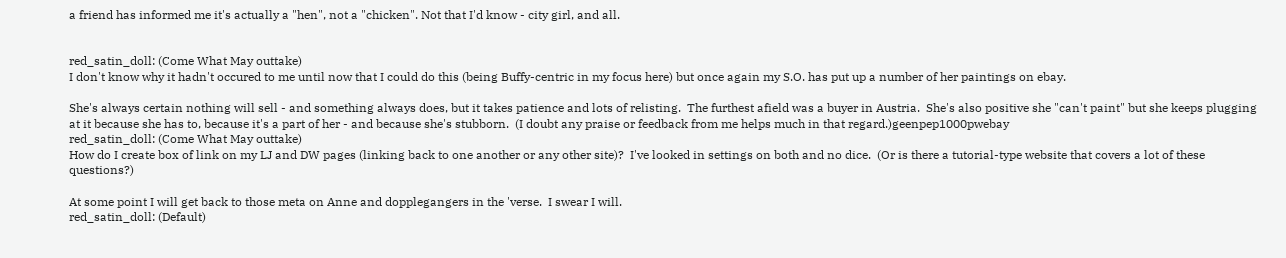a friend has informed me it's actually a "hen", not a "chicken". Not that I'd know - city girl, and all.


red_satin_doll: (Come What May outtake)
I don't know why it hadn't occured to me until now that I could do this (being Buffy-centric in my focus here) but once again my S.O. has put up a number of her paintings on ebay.

She's always certain nothing will sell - and something always does, but it takes patience and lots of relisting.  The furthest afield was a buyer in Austria.  She's also positive she "can't paint" but she keeps plugging at it because she has to, because it's a part of her - and because she's stubborn.  (I doubt any praise or feedback from me helps much in that regard.)geenpep1000pwebay
red_satin_doll: (Come What May outtake)
How do I create box of link on my LJ and DW pages (linking back to one another or any other site)?  I've looked in settings on both and no dice.  (Or is there a tutorial-type website that covers a lot of these questions?)

At some point I will get back to those meta on Anne and dopplegangers in the 'verse.  I swear I will.
red_satin_doll: (Default)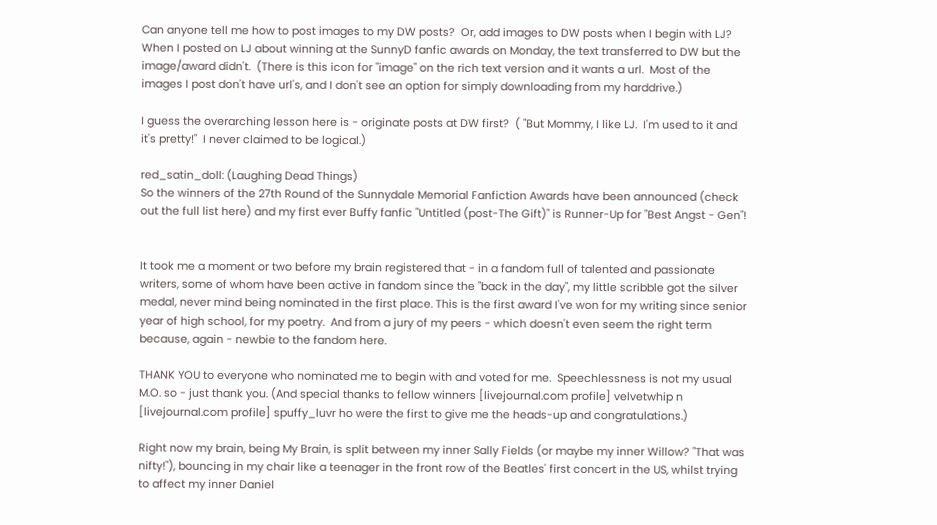Can anyone tell me how to post images to my DW posts?  Or, add images to DW posts when I begin with LJ?  When I posted on LJ about winning at the SunnyD fanfic awards on Monday, the text transferred to DW but the image/award didn't.  (There is this icon for "image" on the rich text version and it wants a url.  Most of the images I post don't have url's, and I don't see an option for simply downloading from my harddrive.)

I guess the overarching lesson here is - originate posts at DW first?  ( "But Mommy, I like LJ.  I'm used to it and it's pretty!"  I never claimed to be logical.)

red_satin_doll: (Laughing Dead Things)
So the winners of the 27th Round of the Sunnydale Memorial Fanfiction Awards have been announced (check out the full list here) and my first ever Buffy fanfic "Untitled (post-The Gift)" is Runner-Up for "Best Angst - Gen"!


It took me a moment or two before my brain registered that - in a fandom full of talented and passionate writers, some of whom have been active in fandom since the "back in the day", my little scribble got the silver medal, never mind being nominated in the first place. This is the first award I've won for my writing since senior year of high school, for my poetry.  And from a jury of my peers - which doesn't even seem the right term because, again - newbie to the fandom here.

THANK YOU to everyone who nominated me to begin with and voted for me.  Speechlessness is not my usual M.O. so - just thank you. (And special thanks to fellow winners [livejournal.com profile] velvetwhip n [livejournal.com profile] spuffy_luvr ho were the first to give me the heads-up and congratulations.)

Right now my brain, being My Brain, is split between my inner Sally Fields (or maybe my inner Willow? "That was nifty!"), bouncing in my chair like a teenager in the front row of the Beatles' first concert in the US, whilst trying to affect my inner Daniel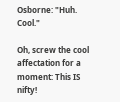Osborne: "Huh.  Cool."

Oh, screw the cool affectation for a moment: This IS nifty!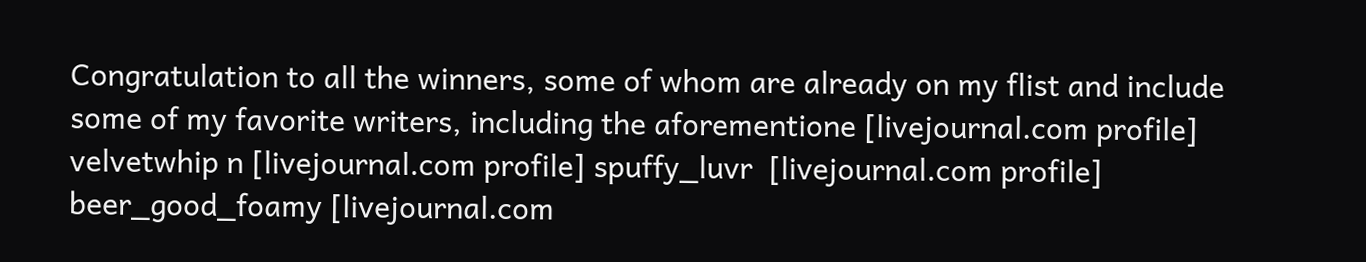Congratulation to all the winners, some of whom are already on my flist and include some of my favorite writers, including the aforementione [livejournal.com profile] velvetwhip n [livejournal.com profile] spuffy_luvr  [livejournal.com profile] beer_good_foamy [livejournal.com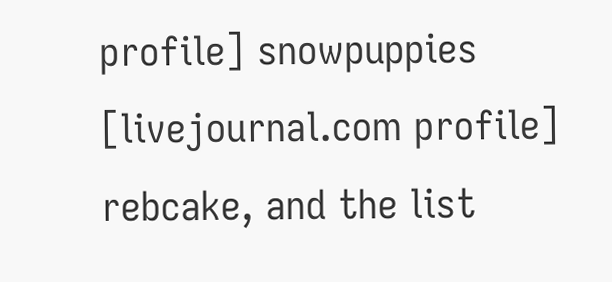profile] snowpuppies  [livejournal.com profile] rebcake, and the list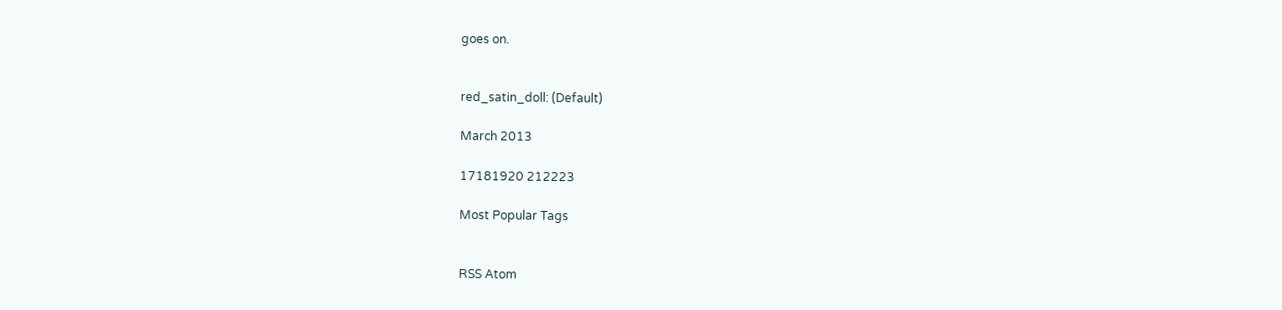goes on.


red_satin_doll: (Default)

March 2013

17181920 212223

Most Popular Tags


RSS Atom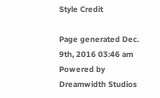Style Credit

Page generated Dec. 9th, 2016 03:46 am
Powered by Dreamwidth Studios